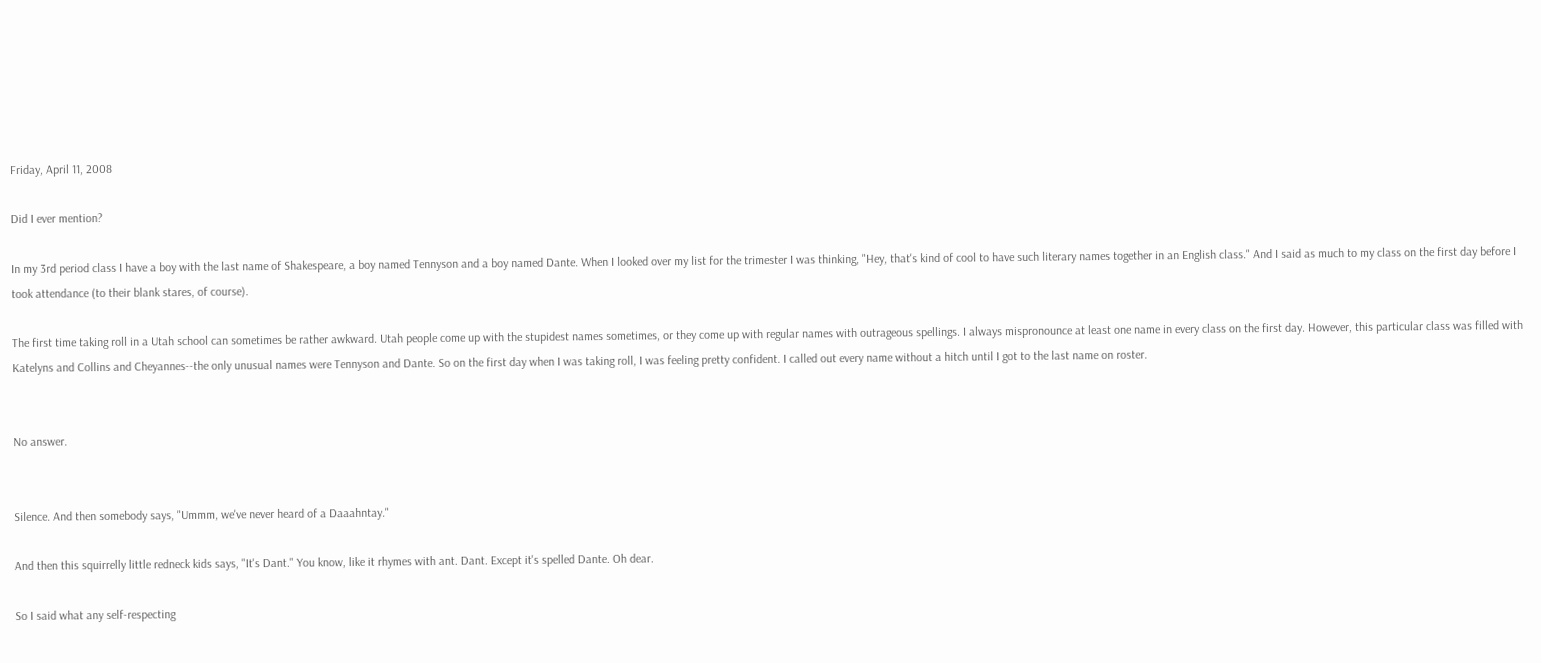Friday, April 11, 2008

Did I ever mention?

In my 3rd period class I have a boy with the last name of Shakespeare, a boy named Tennyson and a boy named Dante. When I looked over my list for the trimester I was thinking, "Hey, that's kind of cool to have such literary names together in an English class." And I said as much to my class on the first day before I took attendance (to their blank stares, of course).

The first time taking roll in a Utah school can sometimes be rather awkward. Utah people come up with the stupidest names sometimes, or they come up with regular names with outrageous spellings. I always mispronounce at least one name in every class on the first day. However, this particular class was filled with Katelyns and Collins and Cheyannes--the only unusual names were Tennyson and Dante. So on the first day when I was taking roll, I was feeling pretty confident. I called out every name without a hitch until I got to the last name on roster.


No answer.


Silence. And then somebody says, "Ummm, we've never heard of a Daaahntay."

And then this squirrelly little redneck kids says, "It's Dant." You know, like it rhymes with ant. Dant. Except it's spelled Dante. Oh dear.

So I said what any self-respecting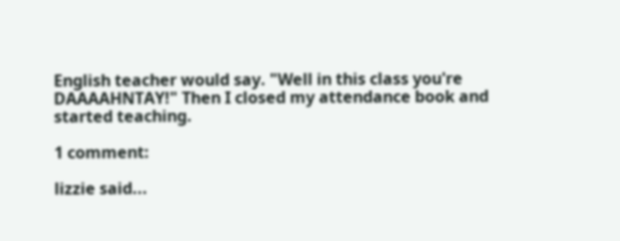English teacher would say. "Well in this class you're DAAAAHNTAY!" Then I closed my attendance book and started teaching.

1 comment:

lizzie said...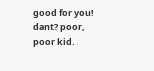good for you! dant? poor, poor kid.